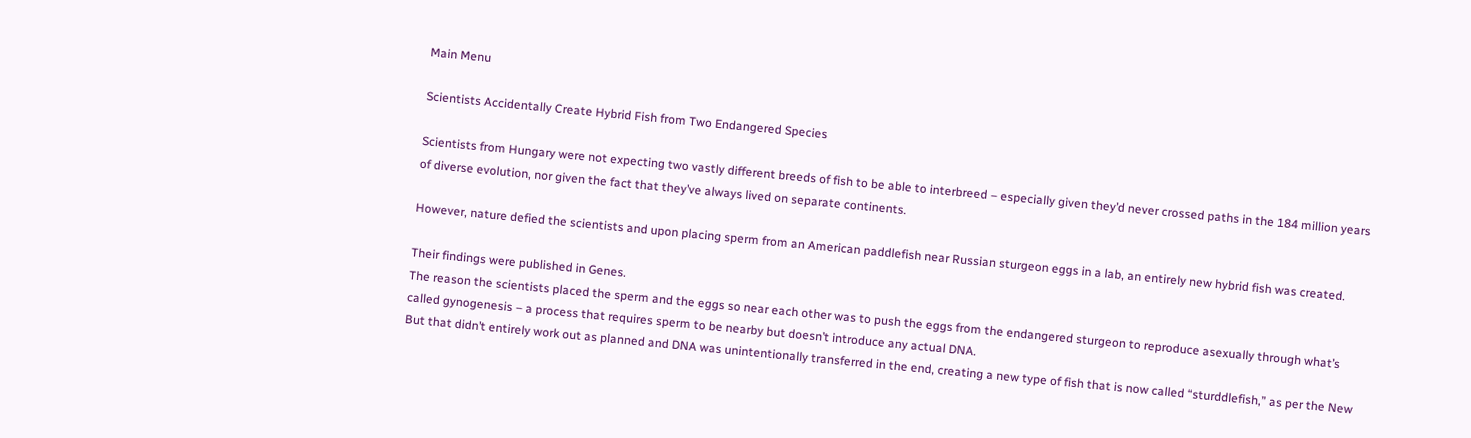Main Menu

Scientists Accidentally Create Hybrid Fish from Two Endangered Species

Scientists from Hungary were not expecting two vastly different breeds of fish to be able to interbreed – especially given they’d never crossed paths in the 184 million years of diverse evolution, nor given the fact that they’ve always lived on separate continents.

However, nature defied the scientists and upon placing sperm from an American paddlefish near Russian sturgeon eggs in a lab, an entirely new hybrid fish was created.

Their findings were published in Genes.
The reason the scientists placed the sperm and the eggs so near each other was to push the eggs from the endangered sturgeon to reproduce asexually through what’s called gynogenesis – a process that requires sperm to be nearby but doesn’t introduce any actual DNA.
But that didn’t entirely work out as planned and DNA was unintentionally transferred in the end, creating a new type of fish that is now called “sturddlefish,” as per the New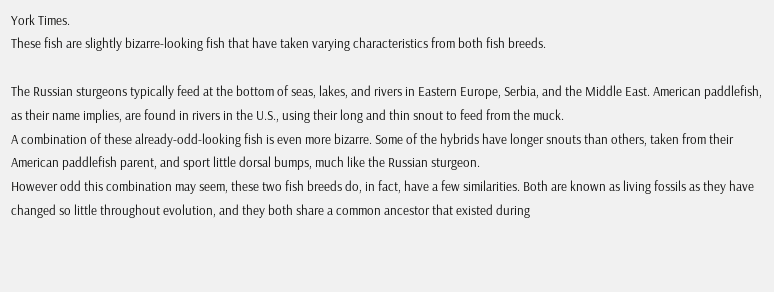York Times.
These fish are slightly bizarre-looking fish that have taken varying characteristics from both fish breeds.

The Russian sturgeons typically feed at the bottom of seas, lakes, and rivers in Eastern Europe, Serbia, and the Middle East. American paddlefish, as their name implies, are found in rivers in the U.S., using their long and thin snout to feed from the muck.
A combination of these already-odd-looking fish is even more bizarre. Some of the hybrids have longer snouts than others, taken from their American paddlefish parent, and sport little dorsal bumps, much like the Russian sturgeon.
However odd this combination may seem, these two fish breeds do, in fact, have a few similarities. Both are known as living fossils as they have changed so little throughout evolution, and they both share a common ancestor that existed during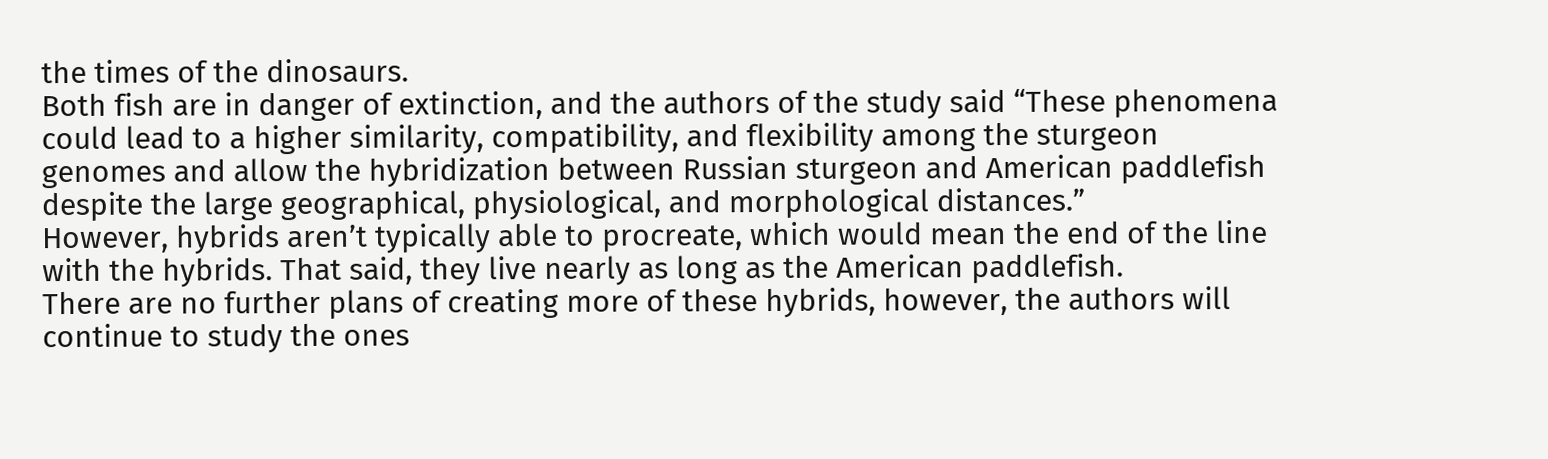the times of the dinosaurs.
Both fish are in danger of extinction, and the authors of the study said “These phenomena could lead to a higher similarity, compatibility, and flexibility among the sturgeon genomes and allow the hybridization between Russian sturgeon and American paddlefish despite the large geographical, physiological, and morphological distances.”
However, hybrids aren’t typically able to procreate, which would mean the end of the line with the hybrids. That said, they live nearly as long as the American paddlefish.
There are no further plans of creating more of these hybrids, however, the authors will continue to study the ones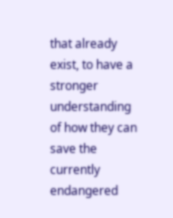that already exist, to have a stronger understanding of how they can save the currently endangered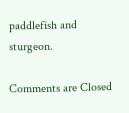paddlefish and sturgeon.

Comments are Closed